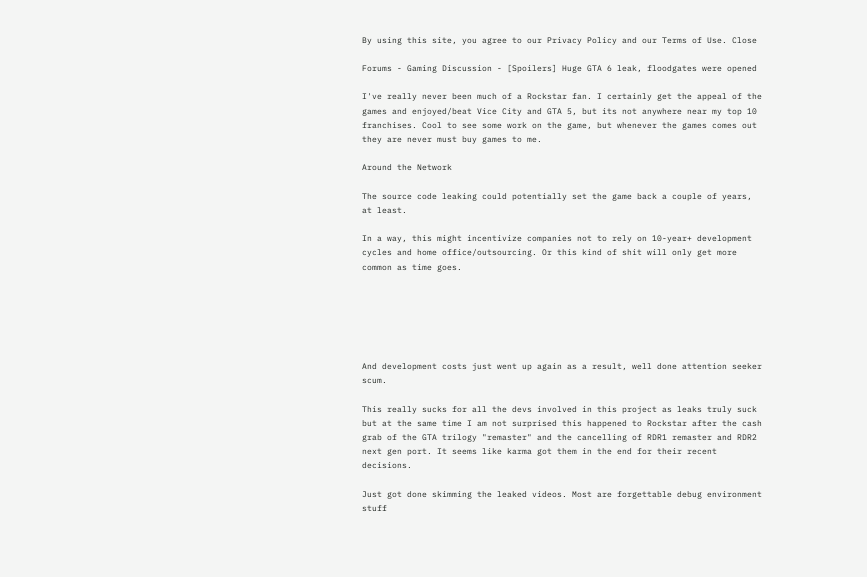By using this site, you agree to our Privacy Policy and our Terms of Use. Close

Forums - Gaming Discussion - [Spoilers] Huge GTA 6 leak, floodgates were opened

I've really never been much of a Rockstar fan. I certainly get the appeal of the games and enjoyed/beat Vice City and GTA 5, but its not anywhere near my top 10 franchises. Cool to see some work on the game, but whenever the games comes out they are never must buy games to me.

Around the Network

The source code leaking could potentially set the game back a couple of years, at least.

In a way, this might incentivize companies not to rely on 10-year+ development cycles and home office/outsourcing. Or this kind of shit will only get more common as time goes.






And development costs just went up again as a result, well done attention seeker scum.

This really sucks for all the devs involved in this project as leaks truly suck but at the same time I am not surprised this happened to Rockstar after the cash grab of the GTA trilogy "remaster" and the cancelling of RDR1 remaster and RDR2 next gen port. It seems like karma got them in the end for their recent decisions.

Just got done skimming the leaked videos. Most are forgettable debug environment stuff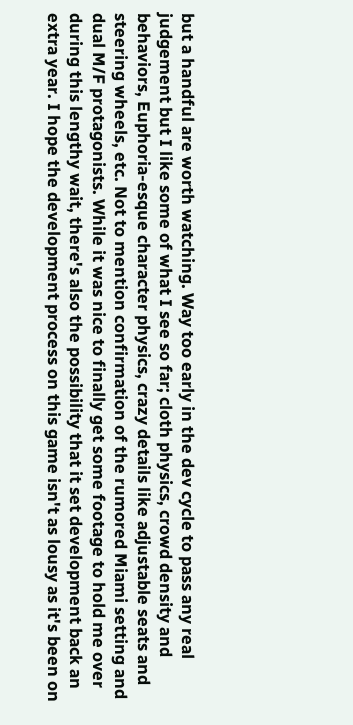but a handful are worth watching. Way too early in the dev cycle to pass any real judgement but I like some of what I see so far; cloth physics, crowd density and behaviors, Euphoria-esque character physics, crazy details like adjustable seats and steering wheels, etc. Not to mention confirmation of the rumored Miami setting and dual M/F protagonists. While it was nice to finally get some footage to hold me over during this lengthy wait, there's also the possibility that it set development back an extra year. I hope the development process on this game isn't as lousy as it's been on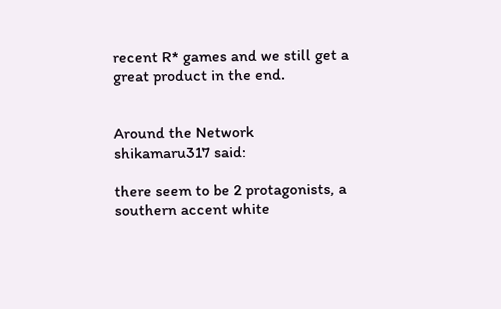recent R* games and we still get a great product in the end.


Around the Network
shikamaru317 said:

there seem to be 2 protagonists, a southern accent white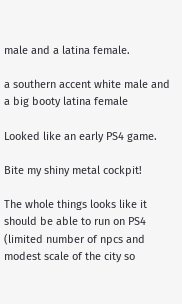male and a latina female.

a southern accent white male and a big booty latina female

Looked like an early PS4 game.

Bite my shiny metal cockpit!

The whole things looks like it should be able to run on PS4 (limited number of npcs and modest scale of the city so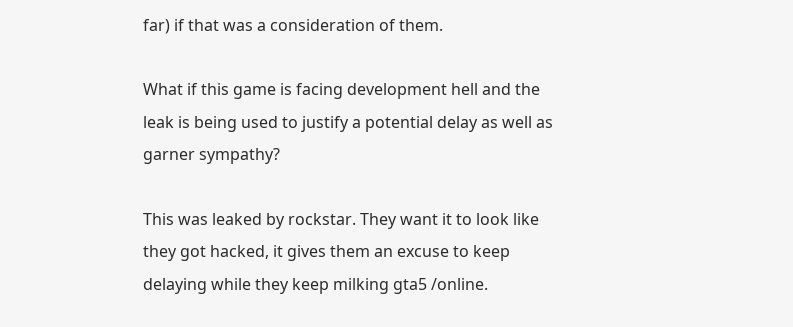far) if that was a consideration of them.

What if this game is facing development hell and the leak is being used to justify a potential delay as well as garner sympathy?

This was leaked by rockstar. They want it to look like they got hacked, it gives them an excuse to keep delaying while they keep milking gta5 /online.